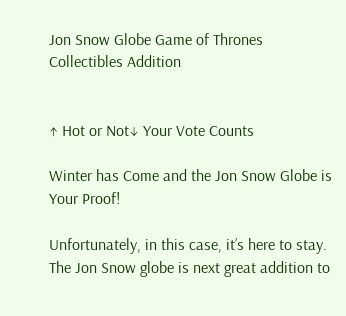Jon Snow Globe Game of Thrones Collectibles Addition


↑ Hot or Not↓ Your Vote Counts

Winter has Come and the Jon Snow Globe is Your Proof!

Unfortunately, in this case, it’s here to stay.  The Jon Snow globe is next great addition to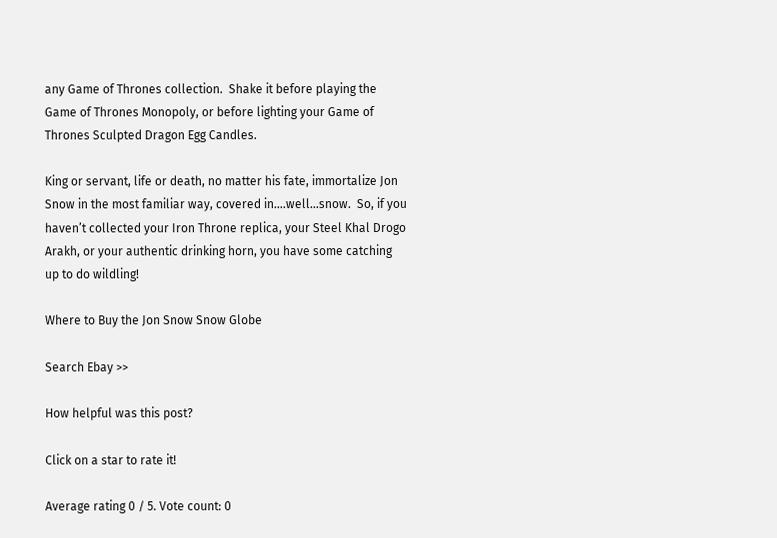any Game of Thrones collection.  Shake it before playing the Game of Thrones Monopoly, or before lighting your Game of Thrones Sculpted Dragon Egg Candles.

King or servant, life or death, no matter his fate, immortalize Jon Snow in the most familiar way, covered in….well…snow.  So, if you haven’t collected your Iron Throne replica, your Steel Khal Drogo Arakh, or your authentic drinking horn, you have some catching up to do wildling!

Where to Buy the Jon Snow Snow Globe

Search Ebay >>

How helpful was this post?

Click on a star to rate it!

Average rating 0 / 5. Vote count: 0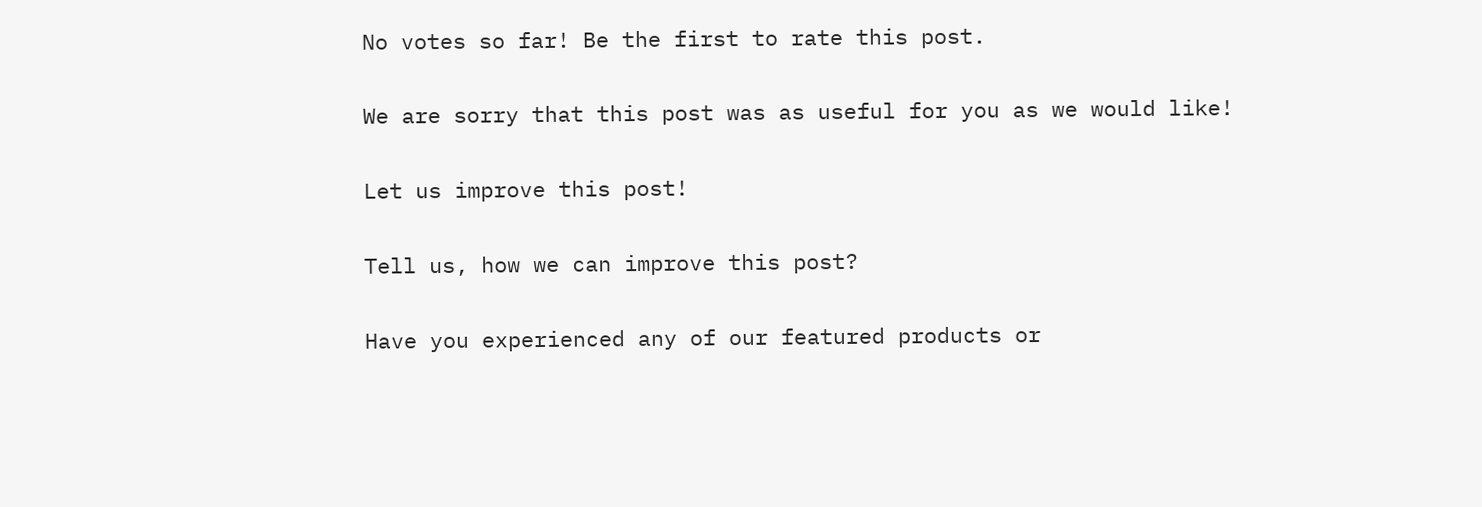No votes so far! Be the first to rate this post.

We are sorry that this post was as useful for you as we would like!

Let us improve this post!

Tell us, how we can improve this post?

Have you experienced any of our featured products or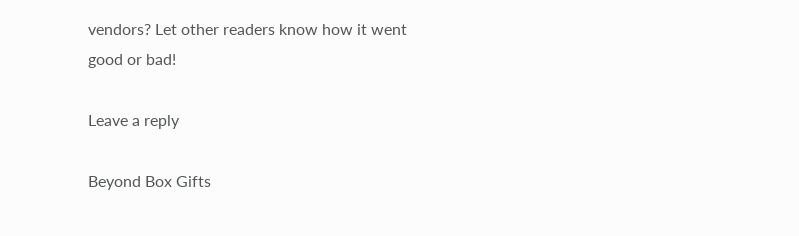vendors? Let other readers know how it went good or bad!

Leave a reply

Beyond Box Gifts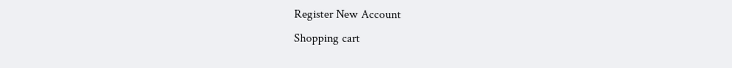Register New Account
Shopping cart